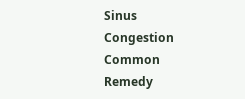Sinus Congestion Common Remedy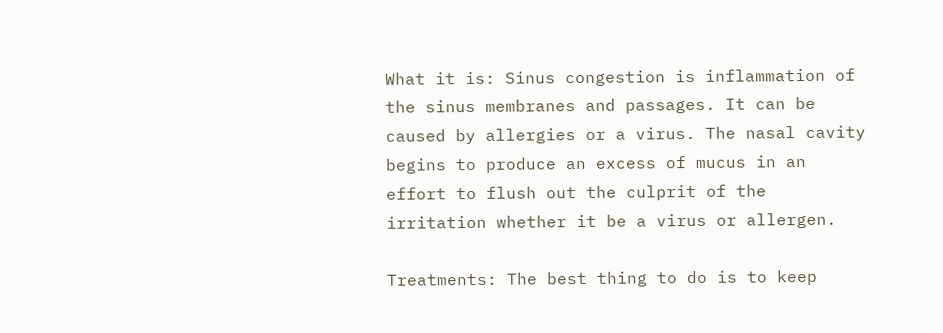What it is: Sinus congestion is inflammation of the sinus membranes and passages. It can be caused by allergies or a virus. The nasal cavity begins to produce an excess of mucus in an effort to flush out the culprit of the irritation whether it be a virus or allergen.

Treatments: The best thing to do is to keep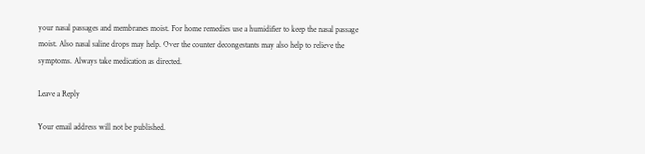your nasal passages and membranes moist. For home remedies use a humidifier to keep the nasal passage moist. Also nasal saline drops may help. Over the counter decongestants may also help to relieve the symptoms. Always take medication as directed.

Leave a Reply

Your email address will not be published.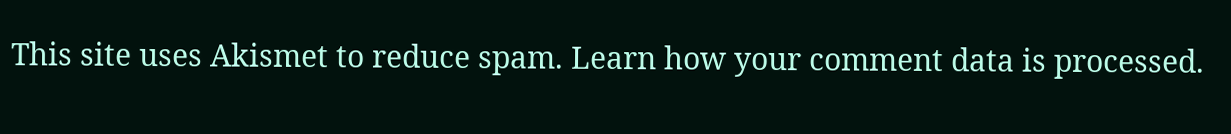This site uses Akismet to reduce spam. Learn how your comment data is processed.